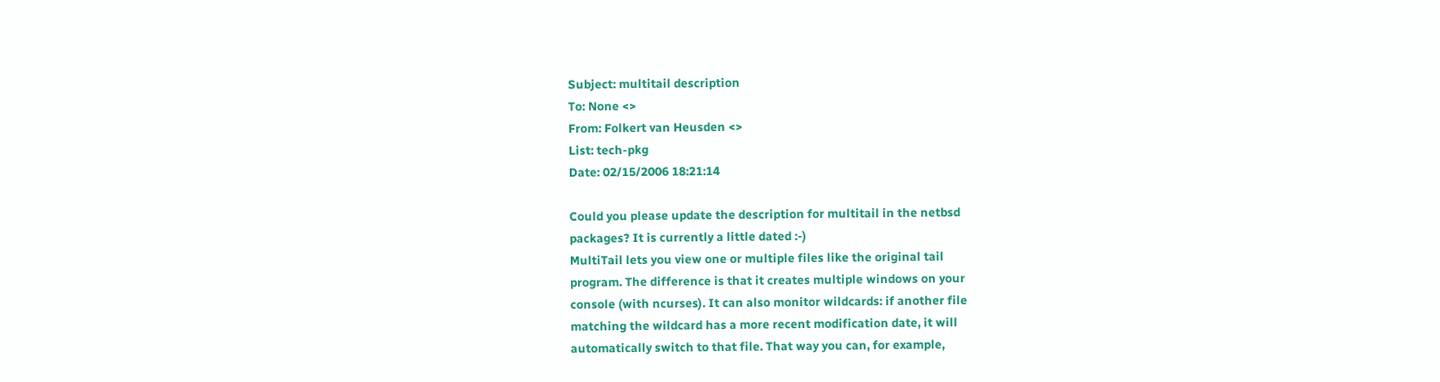Subject: multitail description
To: None <>
From: Folkert van Heusden <>
List: tech-pkg
Date: 02/15/2006 18:21:14

Could you please update the description for multitail in the netbsd
packages? It is currently a little dated :-)
MultiTail lets you view one or multiple files like the original tail
program. The difference is that it creates multiple windows on your
console (with ncurses). It can also monitor wildcards: if another file
matching the wildcard has a more recent modification date, it will
automatically switch to that file. That way you can, for example,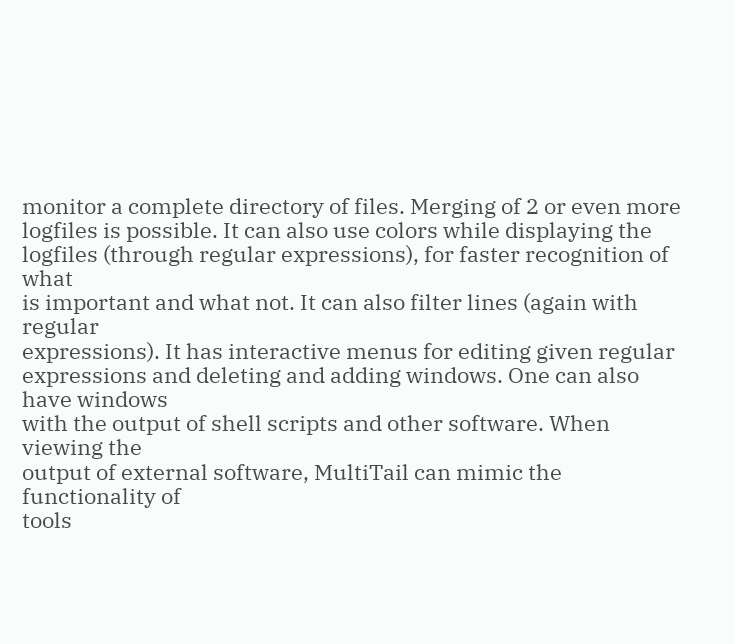monitor a complete directory of files. Merging of 2 or even more
logfiles is possible. It can also use colors while displaying the
logfiles (through regular expressions), for faster recognition of what
is important and what not. It can also filter lines (again with regular
expressions). It has interactive menus for editing given regular
expressions and deleting and adding windows. One can also have windows
with the output of shell scripts and other software. When viewing the
output of external software, MultiTail can mimic the functionality of
tools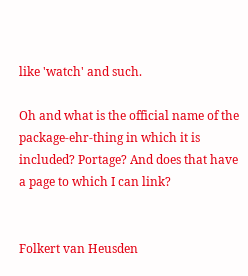like 'watch' and such.

Oh and what is the official name of the package-ehr-thing in which it is
included? Portage? And does that have a page to which I can link?


Folkert van Heusden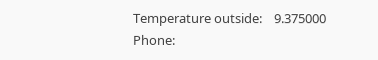Temperature outside:    9.375000
Phone: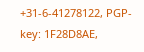+31-6-41278122, PGP-key: 1F28D8AE,